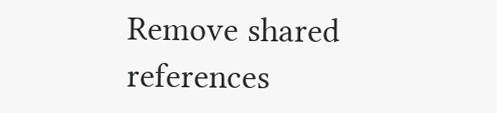Remove shared references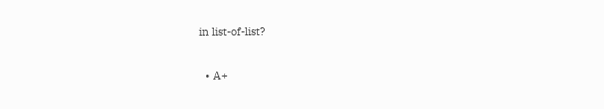in list-of-list?

  • A+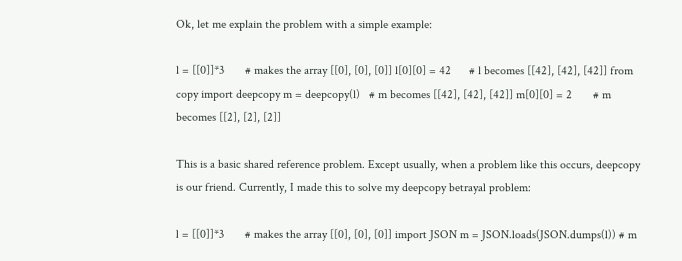Ok, let me explain the problem with a simple example:

l = [[0]]*3       # makes the array [[0], [0], [0]] l[0][0] = 42      # l becomes [[42], [42], [42]] from copy import deepcopy m = deepcopy(l)   # m becomes [[42], [42], [42]] m[0][0] = 2       # m becomes [[2], [2], [2]]

This is a basic shared reference problem. Except usually, when a problem like this occurs, deepcopy is our friend. Currently, I made this to solve my deepcopy betrayal problem:

l = [[0]]*3       # makes the array [[0], [0], [0]] import JSON m = JSON.loads(JSON.dumps(l)) # m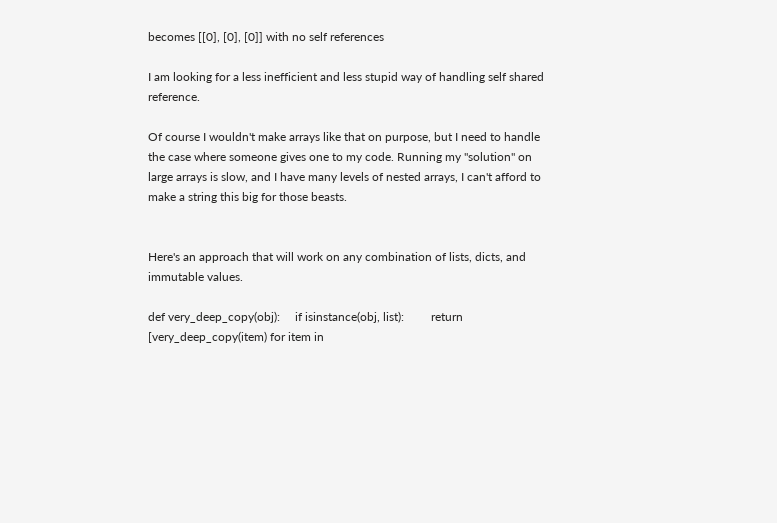becomes [[0], [0], [0]] with no self references

I am looking for a less inefficient and less stupid way of handling self shared reference.

Of course I wouldn't make arrays like that on purpose, but I need to handle the case where someone gives one to my code. Running my "solution" on large arrays is slow, and I have many levels of nested arrays, I can't afford to make a string this big for those beasts.


Here's an approach that will work on any combination of lists, dicts, and immutable values.

def very_deep_copy(obj):     if isinstance(obj, list):         return [very_deep_copy(item) for item in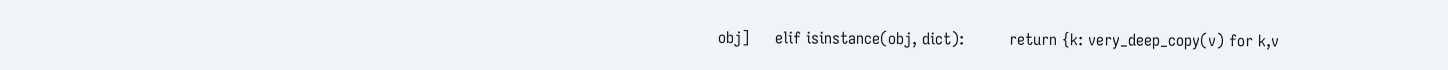obj]     elif isinstance(obj, dict):         return {k: very_deep_copy(v) for k,v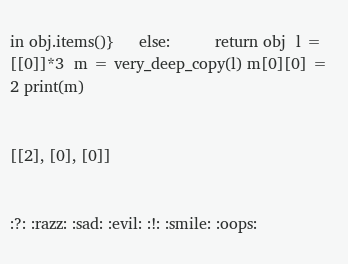in obj.items()}     else:         return obj  l = [[0]]*3  m = very_deep_copy(l) m[0][0] = 2 print(m)


[[2], [0], [0]]


:?: :razz: :sad: :evil: :!: :smile: :oops: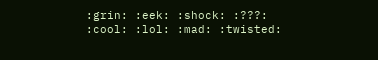:grin: :eek: :shock: :???: :cool: :lol: :mad: :twisted: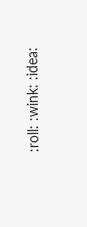:roll: :wink: :idea: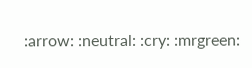:arrow: :neutral: :cry: :mrgreen: